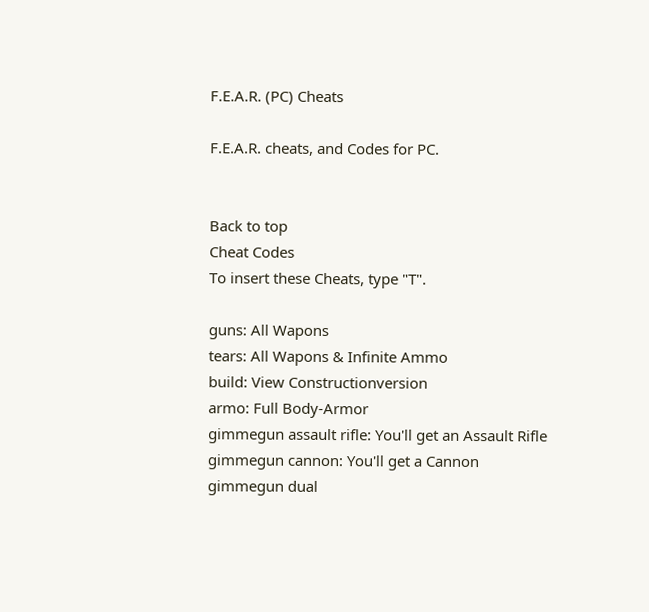F.E.A.R. (PC) Cheats

F.E.A.R. cheats, and Codes for PC.


Back to top
Cheat Codes
To insert these Cheats, type "T".

guns: All Wapons
tears: All Wapons & Infinite Ammo
build: View Constructionversion
armo: Full Body-Armor
gimmegun assault rifle: You'll get an Assault Rifle
gimmegun cannon: You'll get a Cannon
gimmegun dual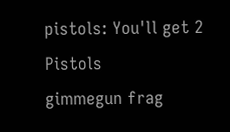pistols: You'll get 2 Pistols
gimmegun frag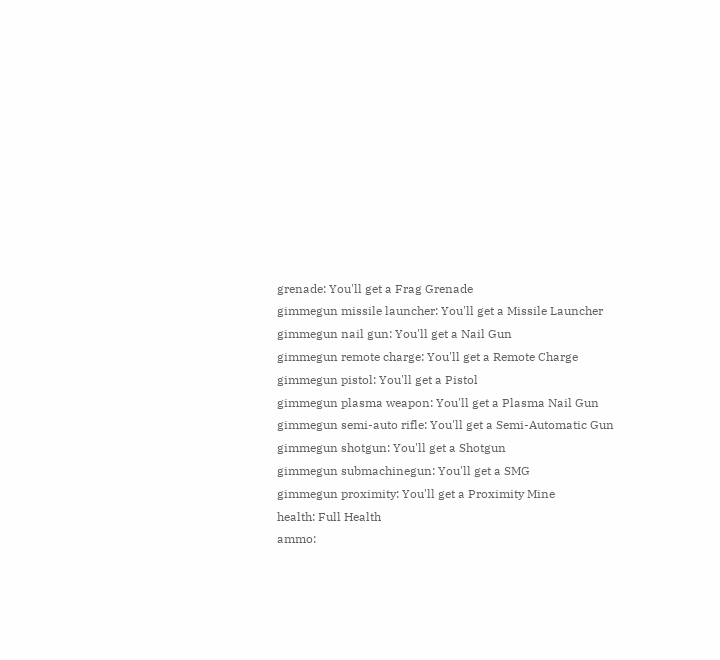grenade: You'll get a Frag Grenade
gimmegun missile launcher: You'll get a Missile Launcher
gimmegun nail gun: You'll get a Nail Gun
gimmegun remote charge: You'll get a Remote Charge
gimmegun pistol: You'll get a Pistol
gimmegun plasma weapon: You'll get a Plasma Nail Gun
gimmegun semi-auto rifle: You'll get a Semi-Automatic Gun
gimmegun shotgun: You'll get a Shotgun
gimmegun submachinegun: You'll get a SMG
gimmegun proximity: You'll get a Proximity Mine
health: Full Health
ammo: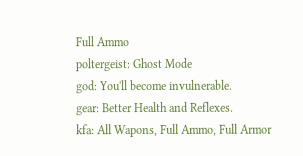Full Ammo
poltergeist: Ghost Mode
god: You'll become invulnerable.
gear: Better Health and Reflexes.
kfa: All Wapons, Full Ammo, Full Armor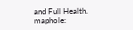and Full Health.
maphole: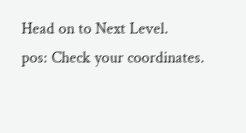Head on to Next Level.
pos: Check your coordinates.